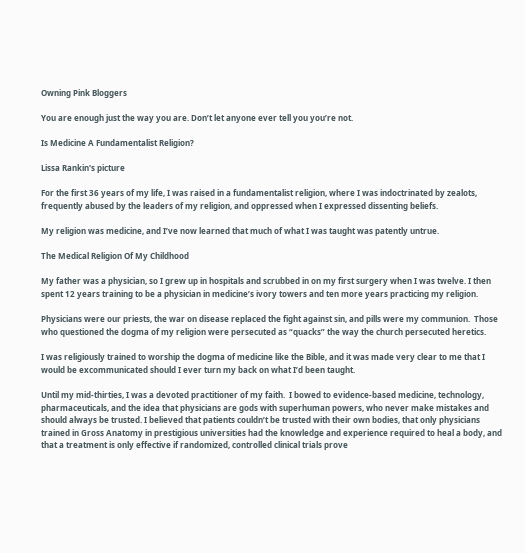Owning Pink Bloggers

You are enough just the way you are. Don’t let anyone ever tell you you’re not.

Is Medicine A Fundamentalist Religion?

Lissa Rankin's picture

For the first 36 years of my life, I was raised in a fundamentalist religion, where I was indoctrinated by zealots, frequently abused by the leaders of my religion, and oppressed when I expressed dissenting beliefs.

My religion was medicine, and I’ve now learned that much of what I was taught was patently untrue.

The Medical Religion Of My Childhood

My father was a physician, so I grew up in hospitals and scrubbed in on my first surgery when I was twelve. I then spent 12 years training to be a physician in medicine’s ivory towers and ten more years practicing my religion.

Physicians were our priests, the war on disease replaced the fight against sin, and pills were my communion.  Those who questioned the dogma of my religion were persecuted as “quacks” the way the church persecuted heretics.

I was religiously trained to worship the dogma of medicine like the Bible, and it was made very clear to me that I would be excommunicated should I ever turn my back on what I’d been taught.

Until my mid-thirties, I was a devoted practitioner of my faith.  I bowed to evidence-based medicine, technology, pharmaceuticals, and the idea that physicians are gods with superhuman powers, who never make mistakes and should always be trusted. I believed that patients couldn’t be trusted with their own bodies, that only physicians trained in Gross Anatomy in prestigious universities had the knowledge and experience required to heal a body, and that a treatment is only effective if randomized, controlled clinical trials prove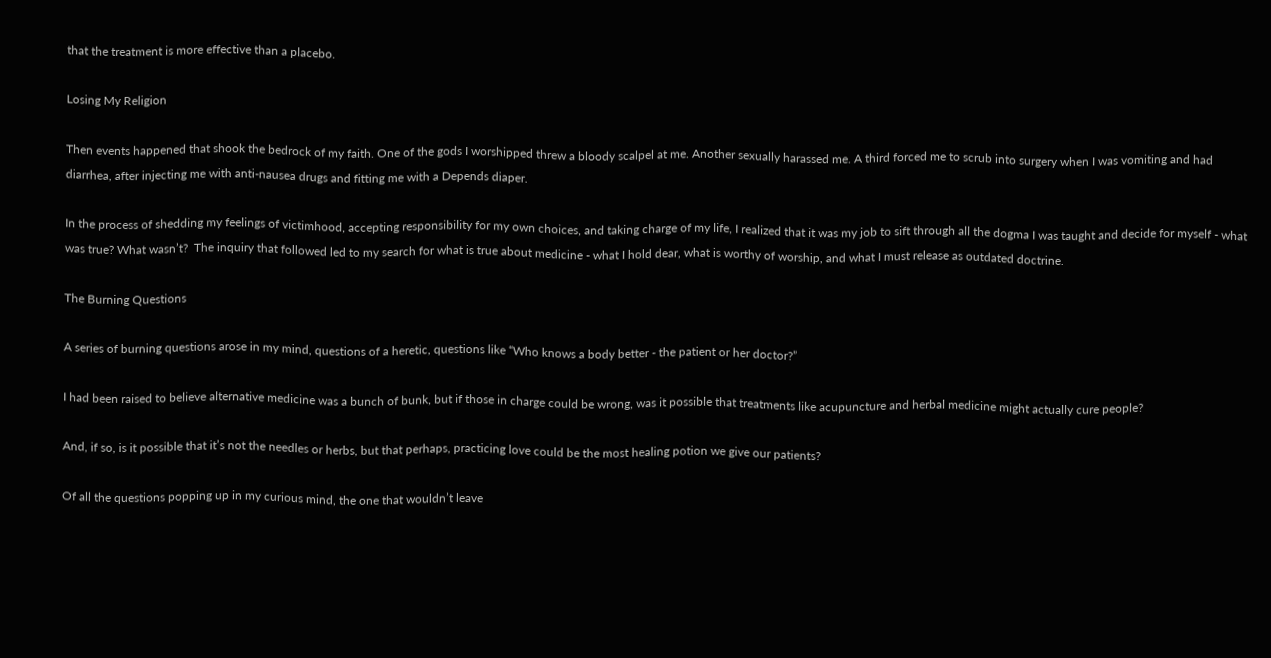that the treatment is more effective than a placebo.

Losing My Religion

Then events happened that shook the bedrock of my faith. One of the gods I worshipped threw a bloody scalpel at me. Another sexually harassed me. A third forced me to scrub into surgery when I was vomiting and had diarrhea, after injecting me with anti-nausea drugs and fitting me with a Depends diaper.

In the process of shedding my feelings of victimhood, accepting responsibility for my own choices, and taking charge of my life, I realized that it was my job to sift through all the dogma I was taught and decide for myself - what was true? What wasn’t?  The inquiry that followed led to my search for what is true about medicine - what I hold dear, what is worthy of worship, and what I must release as outdated doctrine.

The Burning Questions

A series of burning questions arose in my mind, questions of a heretic, questions like “Who knows a body better - the patient or her doctor?”

I had been raised to believe alternative medicine was a bunch of bunk, but if those in charge could be wrong, was it possible that treatments like acupuncture and herbal medicine might actually cure people?

And, if so, is it possible that it’s not the needles or herbs, but that perhaps, practicing love could be the most healing potion we give our patients?

Of all the questions popping up in my curious mind, the one that wouldn’t leave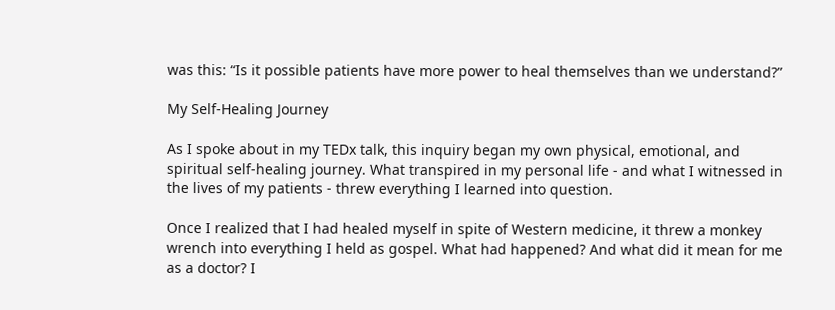was this: “Is it possible patients have more power to heal themselves than we understand?”

My Self-Healing Journey

As I spoke about in my TEDx talk, this inquiry began my own physical, emotional, and spiritual self-healing journey. What transpired in my personal life - and what I witnessed in the lives of my patients - threw everything I learned into question.

Once I realized that I had healed myself in spite of Western medicine, it threw a monkey wrench into everything I held as gospel. What had happened? And what did it mean for me as a doctor? I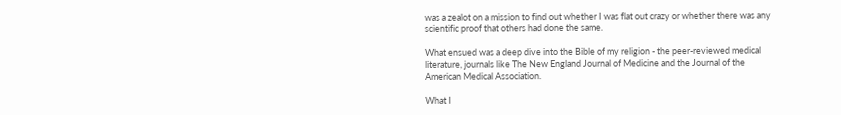was a zealot on a mission to find out whether I was flat out crazy or whether there was any scientific proof that others had done the same.

What ensued was a deep dive into the Bible of my religion - the peer-reviewed medical literature, journals like The New England Journal of Medicine and the Journal of the American Medical Association.

What I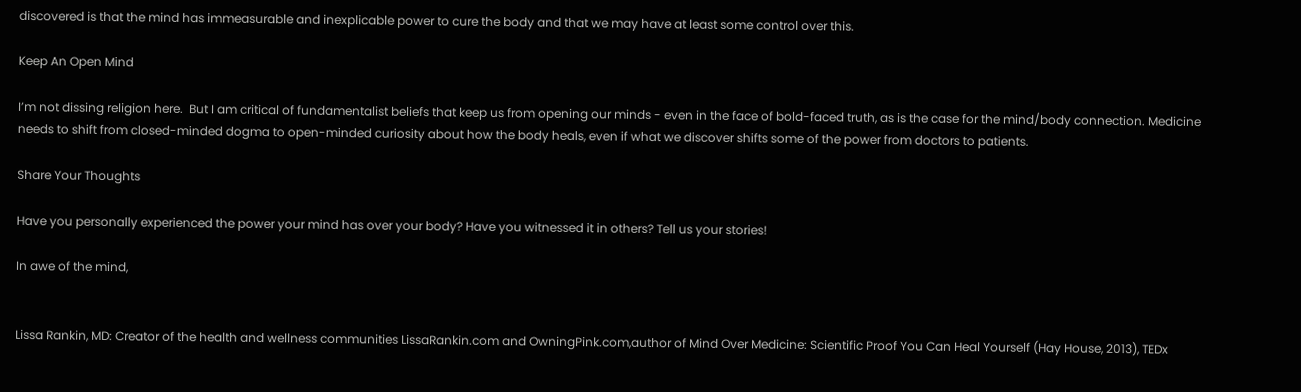discovered is that the mind has immeasurable and inexplicable power to cure the body and that we may have at least some control over this.

Keep An Open Mind

I’m not dissing religion here.  But I am critical of fundamentalist beliefs that keep us from opening our minds - even in the face of bold-faced truth, as is the case for the mind/body connection. Medicine needs to shift from closed-minded dogma to open-minded curiosity about how the body heals, even if what we discover shifts some of the power from doctors to patients.

Share Your Thoughts

Have you personally experienced the power your mind has over your body? Have you witnessed it in others? Tell us your stories!

In awe of the mind,


Lissa Rankin, MD: Creator of the health and wellness communities LissaRankin.com and OwningPink.com,author of Mind Over Medicine: Scientific Proof You Can Heal Yourself (Hay House, 2013), TEDx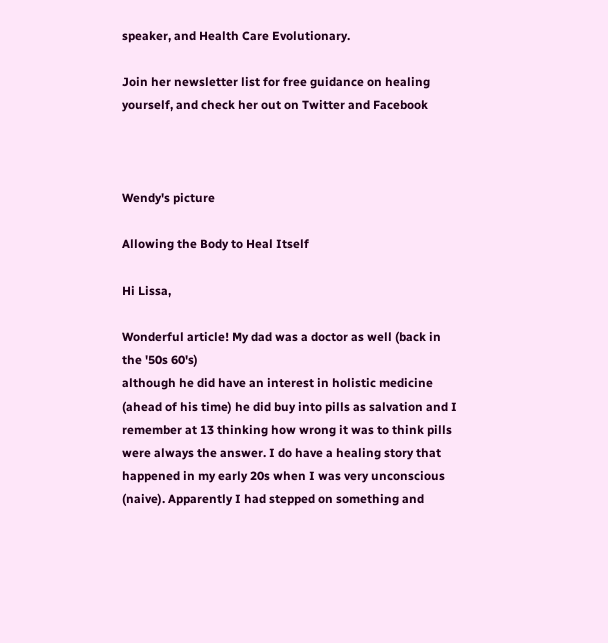speaker, and Health Care Evolutionary.

Join her newsletter list for free guidance on healing yourself, and check her out on Twitter and Facebook



Wendy's picture

Allowing the Body to Heal Itself

Hi Lissa,

Wonderful article! My dad was a doctor as well (back in the '50s 60's)
although he did have an interest in holistic medicine (ahead of his time) he did buy into pills as salvation and I remember at 13 thinking how wrong it was to think pills were always the answer. I do have a healing story that happened in my early 20s when I was very unconscious (naive). Apparently I had stepped on something and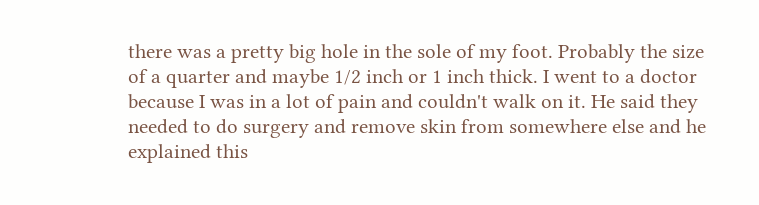there was a pretty big hole in the sole of my foot. Probably the size of a quarter and maybe 1/2 inch or 1 inch thick. I went to a doctor because I was in a lot of pain and couldn't walk on it. He said they needed to do surgery and remove skin from somewhere else and he explained this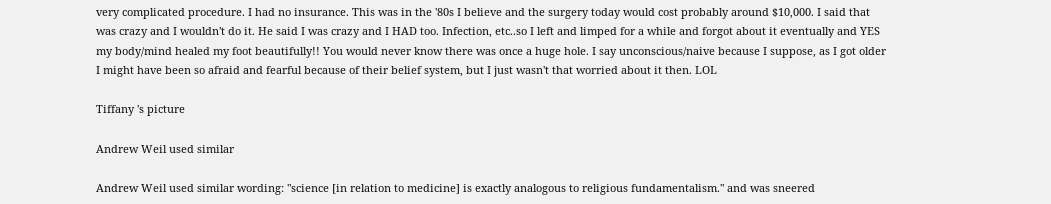very complicated procedure. I had no insurance. This was in the '80s I believe and the surgery today would cost probably around $10,000. I said that was crazy and I wouldn't do it. He said I was crazy and I HAD too. Infection, etc..so I left and limped for a while and forgot about it eventually and YES my body/mind healed my foot beautifully!! You would never know there was once a huge hole. I say unconscious/naive because I suppose, as I got older I might have been so afraid and fearful because of their belief system, but I just wasn't that worried about it then. LOL

Tiffany 's picture

Andrew Weil used similar

Andrew Weil used similar wording: "science [in relation to medicine] is exactly analogous to religious fundamentalism." and was sneered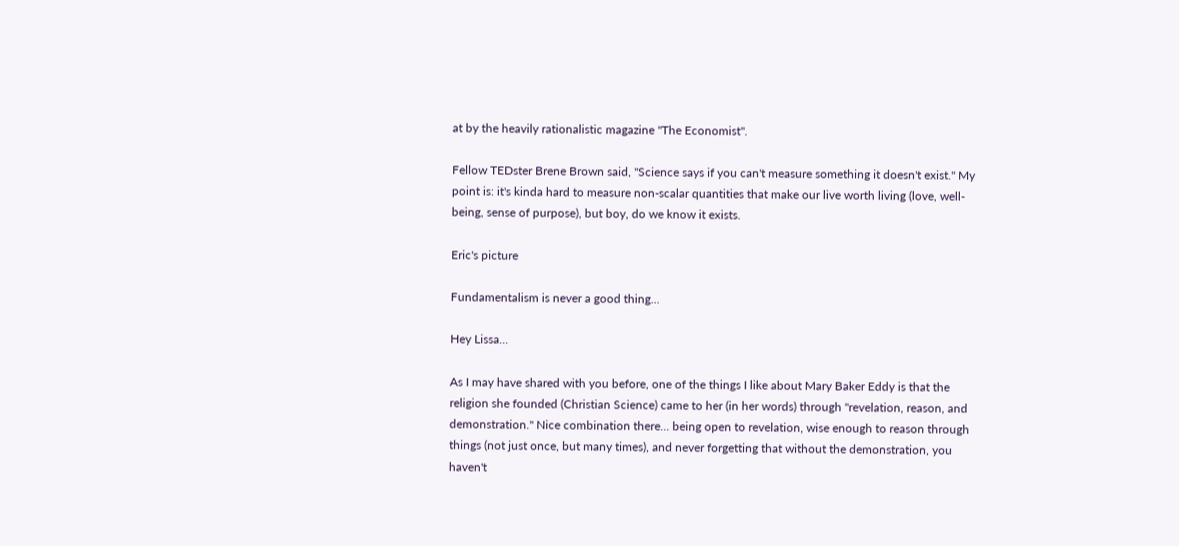at by the heavily rationalistic magazine "The Economist".

Fellow TEDster Brene Brown said, "Science says if you can't measure something it doesn't exist." My point is: it's kinda hard to measure non-scalar quantities that make our live worth living (love, well-being, sense of purpose), but boy, do we know it exists.

Eric's picture

Fundamentalism is never a good thing...

Hey Lissa...

As I may have shared with you before, one of the things I like about Mary Baker Eddy is that the religion she founded (Christian Science) came to her (in her words) through "revelation, reason, and demonstration." Nice combination there... being open to revelation, wise enough to reason through things (not just once, but many times), and never forgetting that without the demonstration, you haven't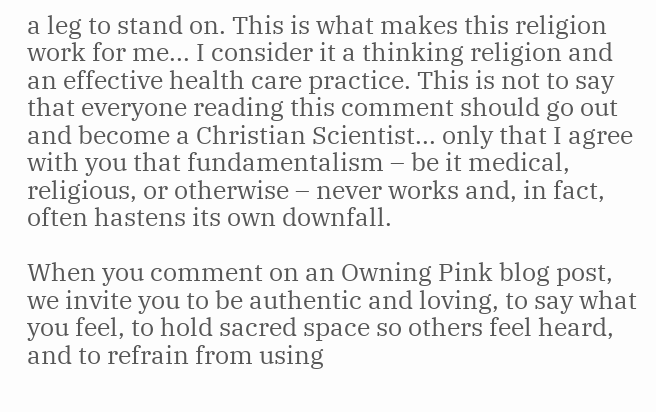a leg to stand on. This is what makes this religion work for me... I consider it a thinking religion and an effective health care practice. This is not to say that everyone reading this comment should go out and become a Christian Scientist... only that I agree with you that fundamentalism – be it medical, religious, or otherwise – never works and, in fact, often hastens its own downfall.

When you comment on an Owning Pink blog post, we invite you to be authentic and loving, to say what you feel, to hold sacred space so others feel heard, and to refrain from using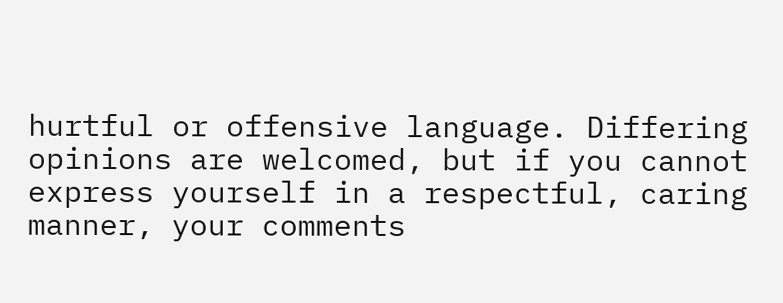hurtful or offensive language. Differing opinions are welcomed, but if you cannot express yourself in a respectful, caring manner, your comments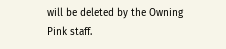will be deleted by the Owning Pink staff.